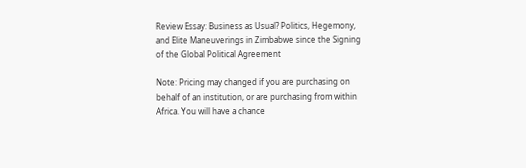Review Essay: Business as Usual? Politics, Hegemony, and Elite Maneuverings in Zimbabwe since the Signing of the Global Political Agreement

Note: Pricing may changed if you are purchasing on behalf of an institution, or are purchasing from within Africa. You will have a chance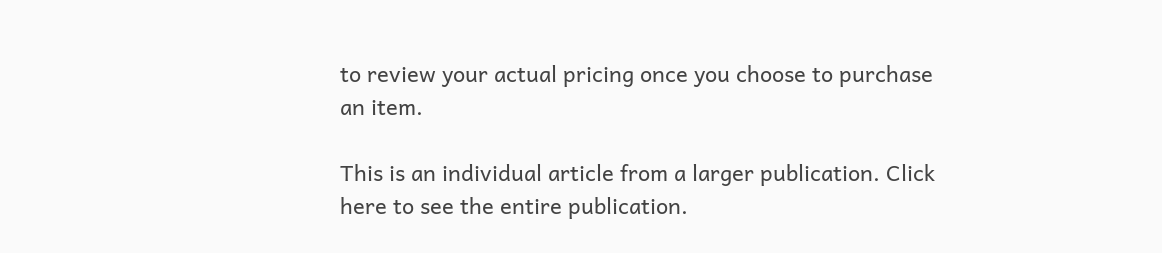to review your actual pricing once you choose to purchase an item.

This is an individual article from a larger publication. Click here to see the entire publication.